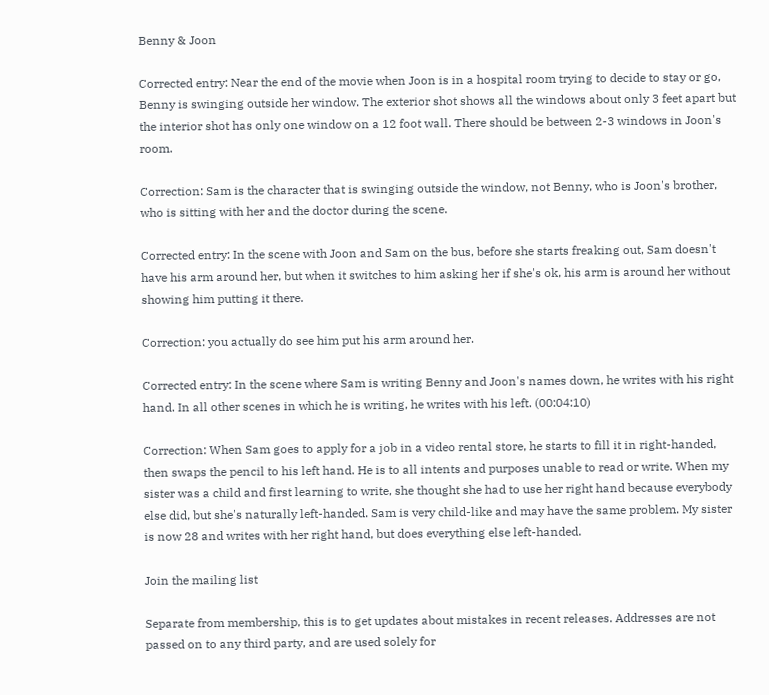Benny & Joon

Corrected entry: Near the end of the movie when Joon is in a hospital room trying to decide to stay or go, Benny is swinging outside her window. The exterior shot shows all the windows about only 3 feet apart but the interior shot has only one window on a 12 foot wall. There should be between 2-3 windows in Joon's room.

Correction: Sam is the character that is swinging outside the window, not Benny, who is Joon's brother, who is sitting with her and the doctor during the scene.

Corrected entry: In the scene with Joon and Sam on the bus, before she starts freaking out, Sam doesn't have his arm around her, but when it switches to him asking her if she's ok, his arm is around her without showing him putting it there.

Correction: you actually do see him put his arm around her.

Corrected entry: In the scene where Sam is writing Benny and Joon's names down, he writes with his right hand. In all other scenes in which he is writing, he writes with his left. (00:04:10)

Correction: When Sam goes to apply for a job in a video rental store, he starts to fill it in right-handed, then swaps the pencil to his left hand. He is to all intents and purposes unable to read or write. When my sister was a child and first learning to write, she thought she had to use her right hand because everybody else did, but she's naturally left-handed. Sam is very child-like and may have the same problem. My sister is now 28 and writes with her right hand, but does everything else left-handed.

Join the mailing list

Separate from membership, this is to get updates about mistakes in recent releases. Addresses are not passed on to any third party, and are used solely for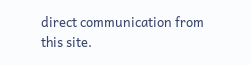direct communication from this site.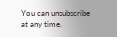You can unsubscribe at any time.